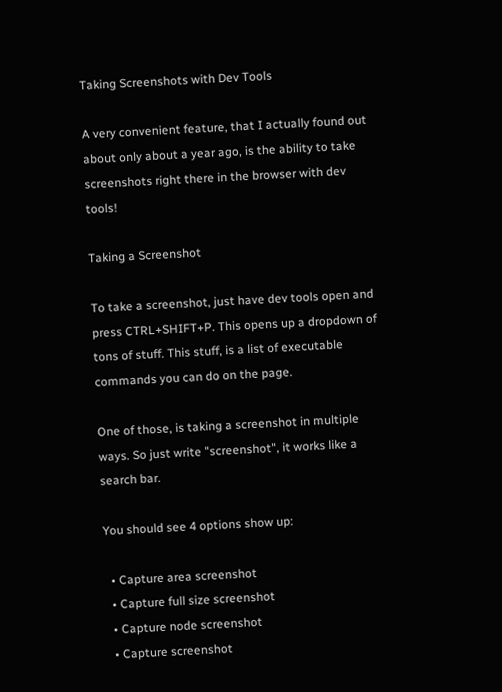Taking Screenshots with Dev Tools

A very convenient feature, that I actually found out about only about a year ago, is the ability to take screenshots right there in the browser with dev tools!

Taking a Screenshot

To take a screenshot, just have dev tools open and press CTRL+SHIFT+P. This opens up a dropdown of tons of stuff. This stuff, is a list of executable commands you can do on the page.

One of those, is taking a screenshot in multiple ways. So just write "screenshot", it works like a search bar.

You should see 4 options show up:

  • Capture area screenshot
  • Capture full size screenshot
  • Capture node screenshot
  • Capture screenshot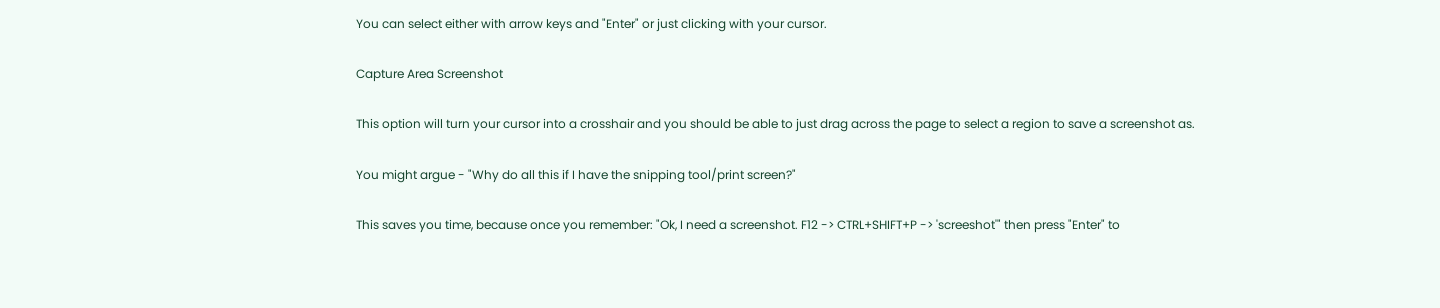You can select either with arrow keys and "Enter" or just clicking with your cursor.

Capture Area Screenshot

This option will turn your cursor into a crosshair and you should be able to just drag across the page to select a region to save a screenshot as.

You might argue - "Why do all this if I have the snipping tool/print screen?"

This saves you time, because once you remember: "Ok, I need a screenshot. F12 -> CTRL+SHIFT+P -> 'screeshot'" then press "Enter" to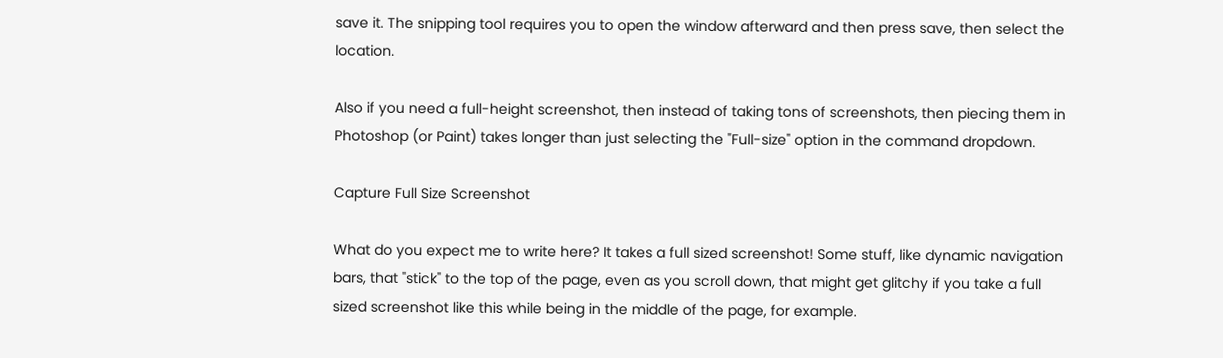save it. The snipping tool requires you to open the window afterward and then press save, then select the location.

Also if you need a full-height screenshot, then instead of taking tons of screenshots, then piecing them in Photoshop (or Paint) takes longer than just selecting the "Full-size" option in the command dropdown.

Capture Full Size Screenshot

What do you expect me to write here? It takes a full sized screenshot! Some stuff, like dynamic navigation bars, that "stick" to the top of the page, even as you scroll down, that might get glitchy if you take a full sized screenshot like this while being in the middle of the page, for example.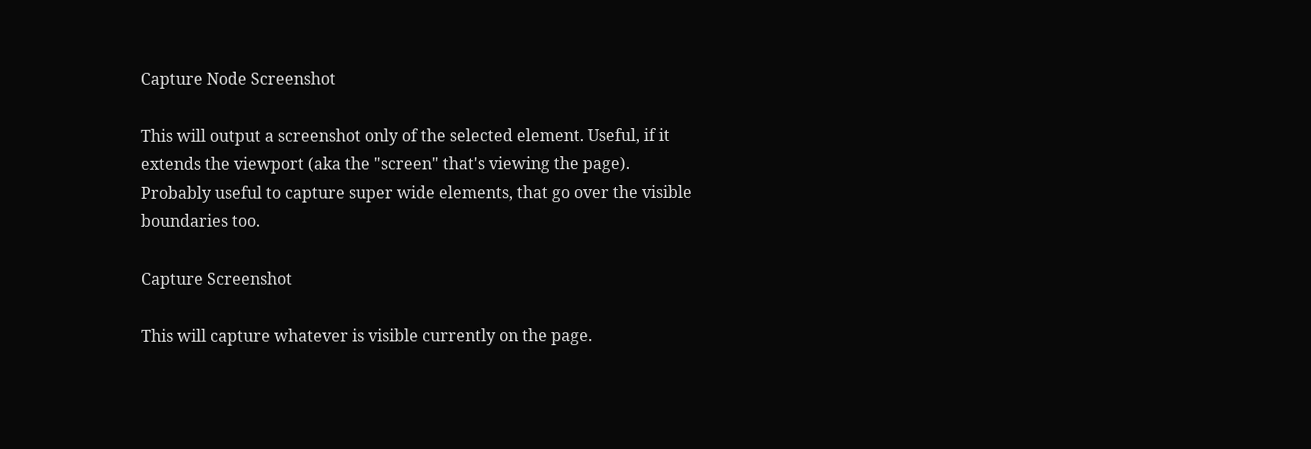Capture Node Screenshot

This will output a screenshot only of the selected element. Useful, if it extends the viewport (aka the "screen" that's viewing the page). Probably useful to capture super wide elements, that go over the visible boundaries too.

Capture Screenshot

This will capture whatever is visible currently on the page.